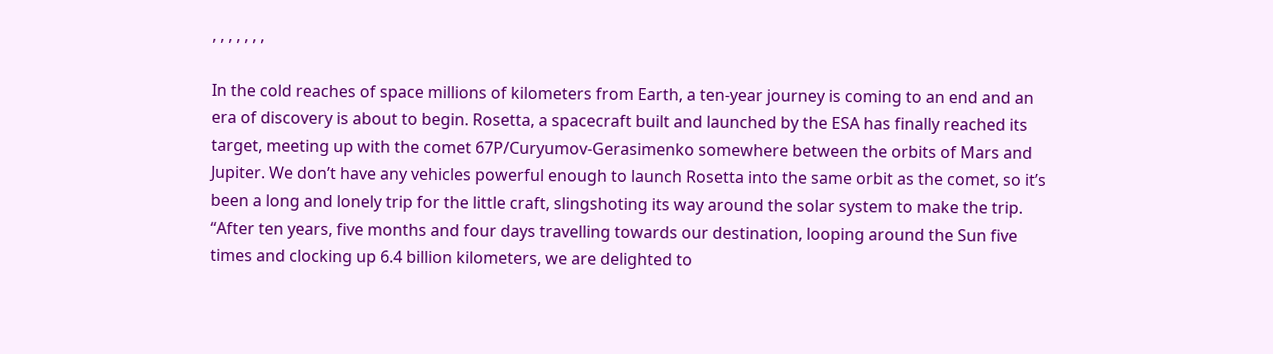, , , , , , ,

In the cold reaches of space millions of kilometers from Earth, a ten-year journey is coming to an end and an era of discovery is about to begin. Rosetta, a spacecraft built and launched by the ESA has finally reached its target, meeting up with the comet 67P/Curyumov-Gerasimenko somewhere between the orbits of Mars and Jupiter. We don’t have any vehicles powerful enough to launch Rosetta into the same orbit as the comet, so it’s been a long and lonely trip for the little craft, slingshoting its way around the solar system to make the trip. “After ten years, five months and four days travelling towards our destination, looping around the Sun five times and clocking up 6.4 billion kilometers, we are delighted to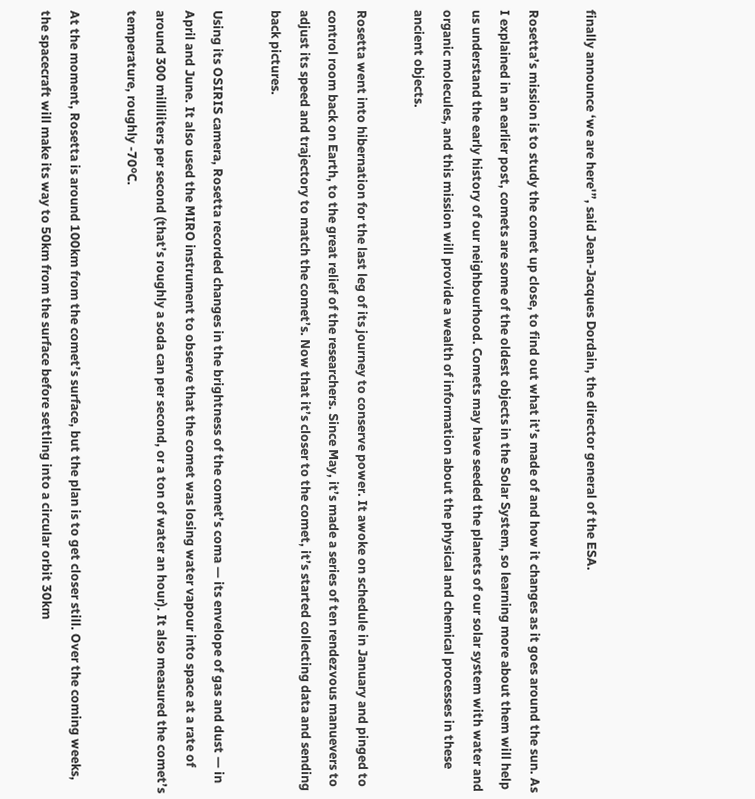finally announce ‘we are here'”, said Jean-Jacques Dordain, the director general of the ESA.

Rosetta’s mission is to study the comet up close, to find out what it’s made of and how it changes as it goes around the sun. As I explained in an earlier post, comets are some of the oldest objects in the Solar System, so learning more about them will help us understand the early history of our neighbourhood. Comets may have seeded the planets of our solar system with water and organic molecules, and this mission will provide a wealth of information about the physical and chemical processes in these ancient objects.

Rosetta went into hibernation for the last leg of its journey to conserve power. It awoke on schedule in January and pinged to control room back on Earth, to the great relief of the researchers. Since May, it’s made a series of ten rendezvous manuevers to adjust its speed and trajectory to match the comet’s. Now that it’s closer to the comet, it’s started collecting data and sending back pictures.

Using its OSIRIS camera, Rosetta recorded changes in the brightness of the comet’s coma — its envelope of gas and dust — in April and June. It also used the MIRO instrument to observe that the comet was losing water vapour into space at a rate of around 300 milliliters per second (that’s roughly a soda can per second, or a ton of water an hour). It also measured the comet’s temperature, roughly -70ºC.

At the moment, Rosetta is around 100km from the comet’s surface, but the plan is to get closer still. Over the coming weeks, the spacecraft will make its way to 50km from the surface before settling into a circular orbit 30km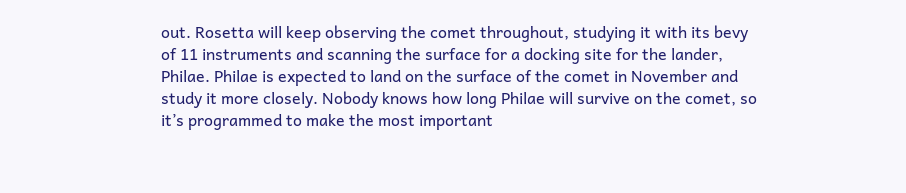out. Rosetta will keep observing the comet throughout, studying it with its bevy of 11 instruments and scanning the surface for a docking site for the lander, Philae. Philae is expected to land on the surface of the comet in November and study it more closely. Nobody knows how long Philae will survive on the comet, so it’s programmed to make the most important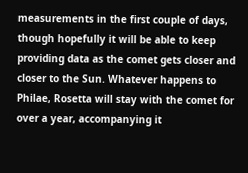measurements in the first couple of days, though hopefully it will be able to keep providing data as the comet gets closer and closer to the Sun. Whatever happens to Philae, Rosetta will stay with the comet for over a year, accompanying it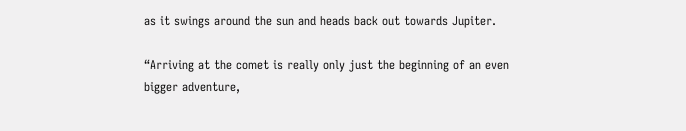as it swings around the sun and heads back out towards Jupiter.

“Arriving at the comet is really only just the beginning of an even bigger adventure,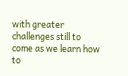with greater challenges still to come as we learn how to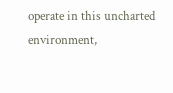operate in this uncharted environment,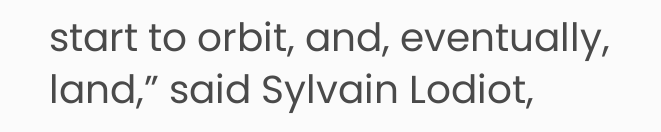start to orbit, and, eventually, land,” said Sylvain Lodiot,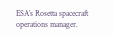ESA’s Rosetta spacecraft operations manager.